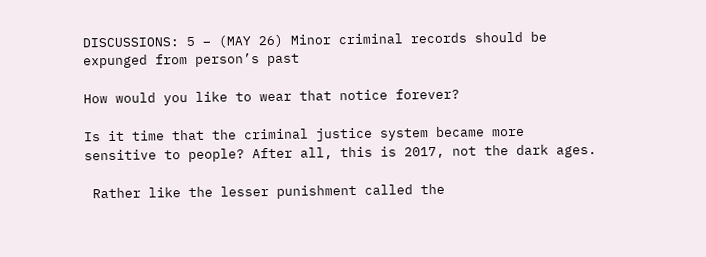DISCUSSIONS: 5 – (MAY 26) Minor criminal records should be expunged from person’s past

How would you like to wear that notice forever?

Is it time that the criminal justice system became more sensitive to people? After all, this is 2017, not the dark ages.

 Rather like the lesser punishment called the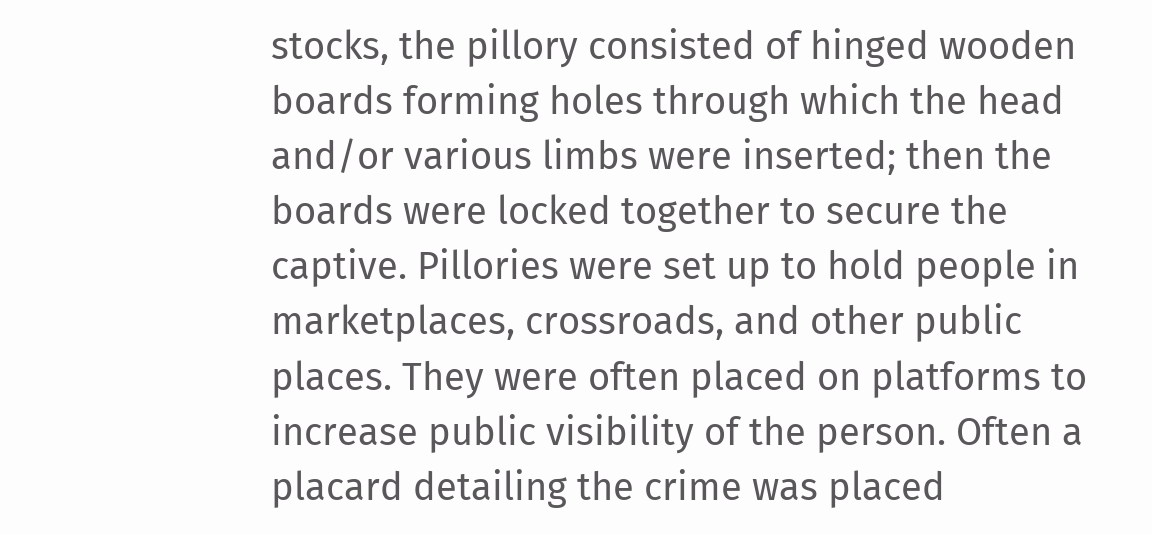stocks, the pillory consisted of hinged wooden boards forming holes through which the head and/or various limbs were inserted; then the boards were locked together to secure the captive. Pillories were set up to hold people in marketplaces, crossroads, and other public places. They were often placed on platforms to increase public visibility of the person. Often a placard detailing the crime was placed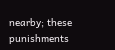nearby; these punishments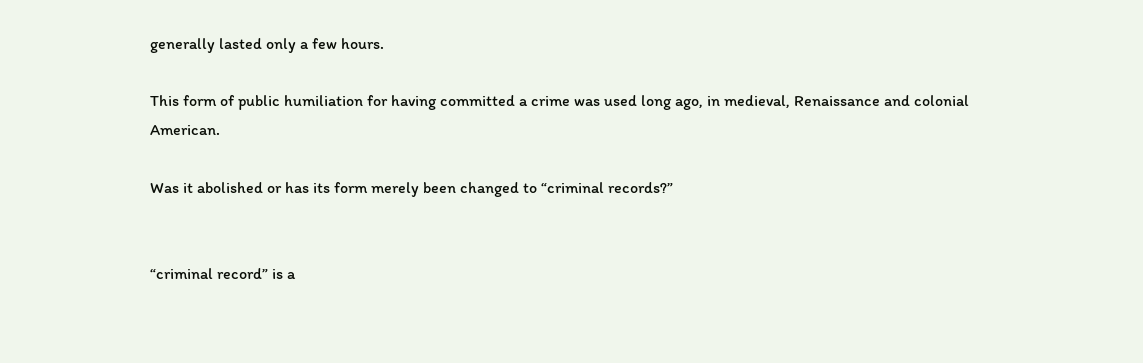generally lasted only a few hours.

This form of public humiliation for having committed a crime was used long ago, in medieval, Renaissance and colonial American.

Was it abolished or has its form merely been changed to “criminal records?”


“criminal record” is a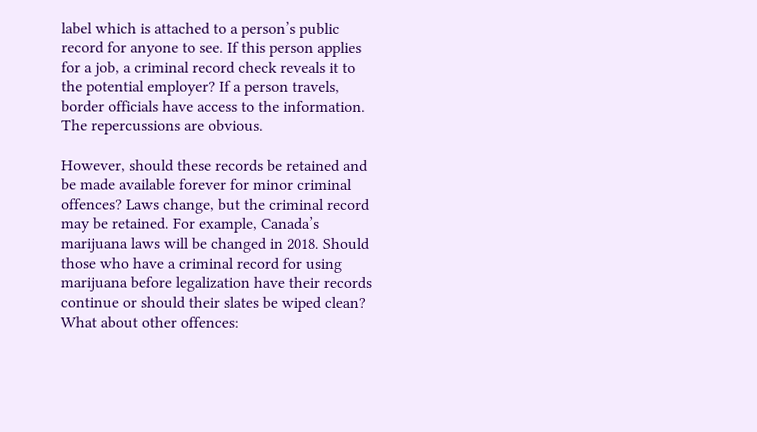label which is attached to a person’s public record for anyone to see. If this person applies for a job, a criminal record check reveals it to the potential employer? If a person travels, border officials have access to the information. The repercussions are obvious.

However, should these records be retained and be made available forever for minor criminal offences? Laws change, but the criminal record may be retained. For example, Canada’s marijuana laws will be changed in 2018. Should those who have a criminal record for using marijuana before legalization have their records continue or should their slates be wiped clean? What about other offences: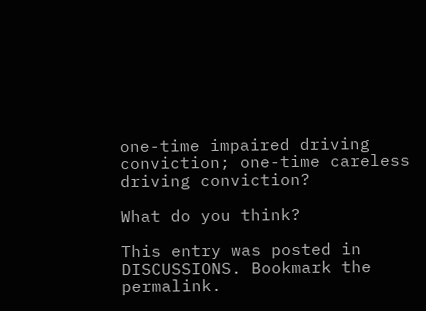one-time impaired driving conviction; one-time careless driving conviction?

What do you think?

This entry was posted in DISCUSSIONS. Bookmark the permalink.